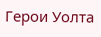Герои Уолта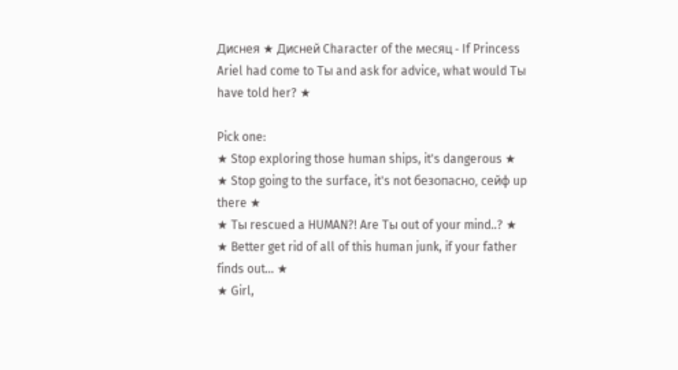Диснея ★ Дисней Character of the месяц - If Princess Ariel had come to Ты and ask for advice, what would Ты have told her? ★

Pick one:
★ Stop exploring those human ships, it's dangerous ★
★ Stop going to the surface, it's not безопасно, сейф up there ★
★ Ты rescued a HUMAN?! Are Ты out of your mind..? ★
★ Better get rid of all of this human junk, if your father finds out... ★
★ Girl,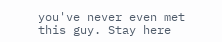you've never even met this guy. Stay here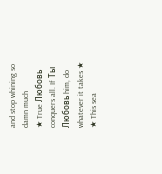and stop whining so damn much
★ True Любовь conquers all. If Ты Любовь him, do whatever it takes ★
★ This sea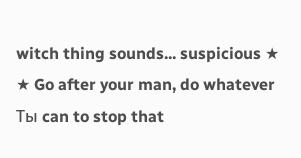witch thing sounds... suspicious ★
★ Go after your man, do whatever Ты can to stop that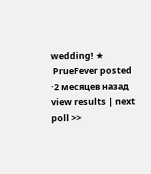wedding! ★
 PrueFever posted ·2 месяцев назад
view results | next poll >>